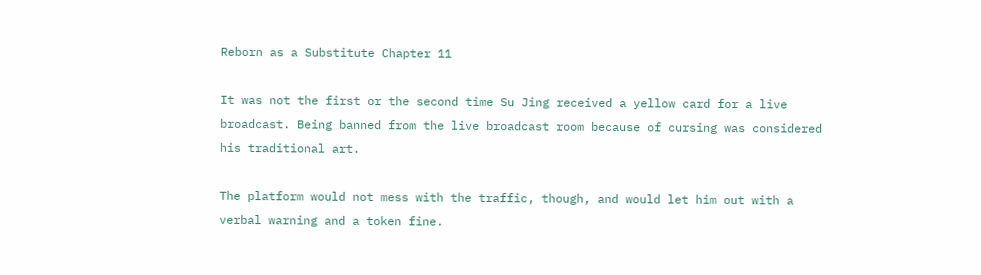Reborn as a Substitute Chapter 11

It was not the first or the second time Su Jing received a yellow card for a live broadcast. Being banned from the live broadcast room because of cursing was considered his traditional art.

The platform would not mess with the traffic, though, and would let him out with a verbal warning and a token fine.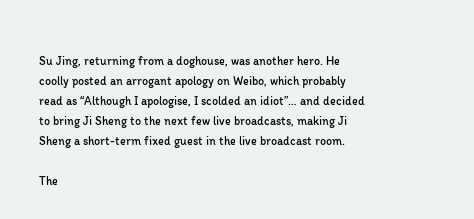Su Jing, returning from a doghouse, was another hero. He coolly posted an arrogant apology on Weibo, which probably read as “Although I apologise, I scolded an idiot”… and decided to bring Ji Sheng to the next few live broadcasts, making Ji Sheng a short-term fixed guest in the live broadcast room.

The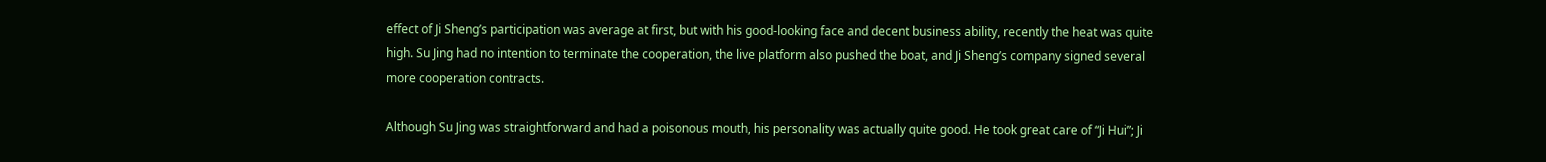effect of Ji Sheng’s participation was average at first, but with his good-looking face and decent business ability, recently the heat was quite high. Su Jing had no intention to terminate the cooperation, the live platform also pushed the boat, and Ji Sheng’s company signed several more cooperation contracts.

Although Su Jing was straightforward and had a poisonous mouth, his personality was actually quite good. He took great care of “Ji Hui”; Ji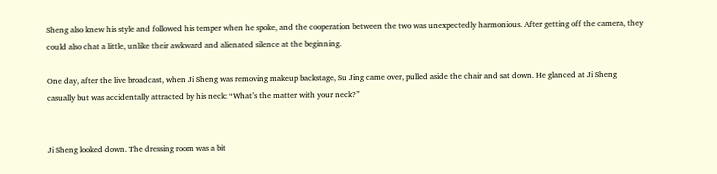Sheng also knew his style and followed his temper when he spoke, and the cooperation between the two was unexpectedly harmonious. After getting off the camera, they could also chat a little, unlike their awkward and alienated silence at the beginning.

One day, after the live broadcast, when Ji Sheng was removing makeup backstage, Su Jing came over, pulled aside the chair and sat down. He glanced at Ji Sheng casually but was accidentally attracted by his neck: “What’s the matter with your neck?”


Ji Sheng looked down. The dressing room was a bit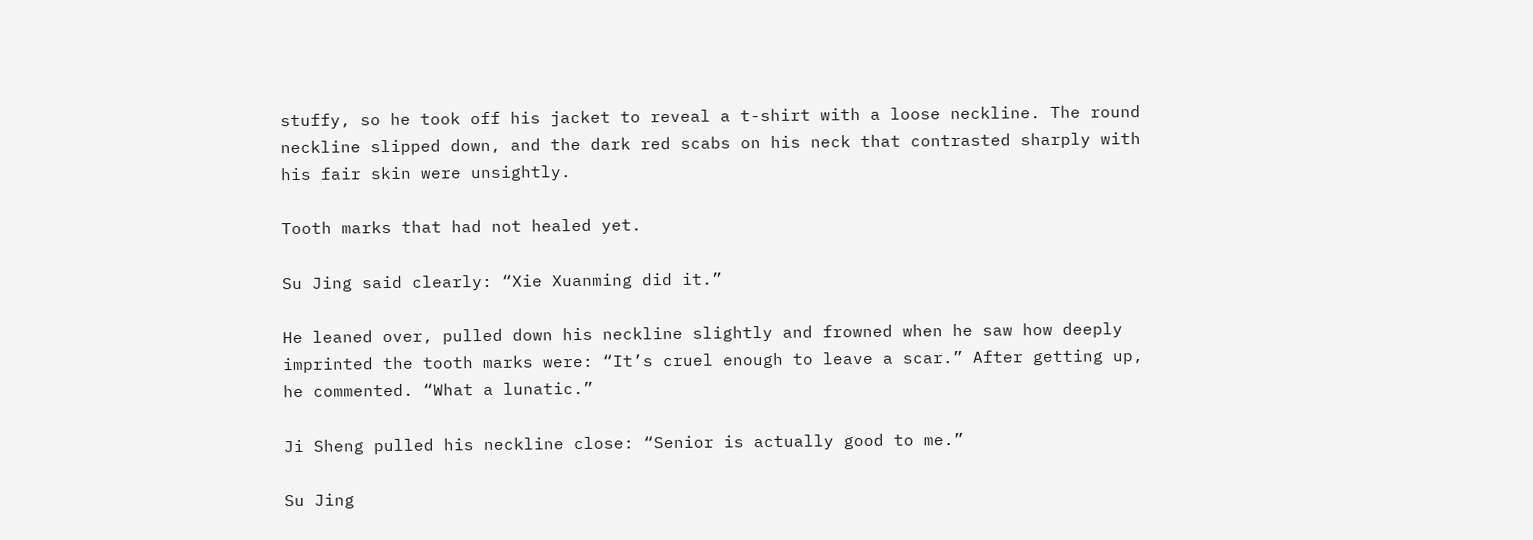stuffy, so he took off his jacket to reveal a t-shirt with a loose neckline. The round neckline slipped down, and the dark red scabs on his neck that contrasted sharply with his fair skin were unsightly.

Tooth marks that had not healed yet.

Su Jing said clearly: “Xie Xuanming did it.”

He leaned over, pulled down his neckline slightly and frowned when he saw how deeply imprinted the tooth marks were: “It’s cruel enough to leave a scar.” After getting up, he commented. “What a lunatic.”

Ji Sheng pulled his neckline close: “Senior is actually good to me.”

Su Jing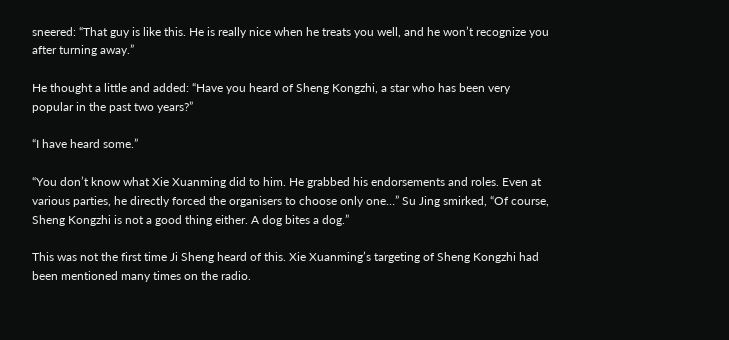sneered: “That guy is like this. He is really nice when he treats you well, and he won’t recognize you after turning away.”

He thought a little and added: “Have you heard of Sheng Kongzhi, a star who has been very popular in the past two years?”

“I have heard some.”

“You don’t know what Xie Xuanming did to him. He grabbed his endorsements and roles. Even at various parties, he directly forced the organisers to choose only one…” Su Jing smirked, “Of course, Sheng Kongzhi is not a good thing either. A dog bites a dog.”

This was not the first time Ji Sheng heard of this. Xie Xuanming’s targeting of Sheng Kongzhi had been mentioned many times on the radio.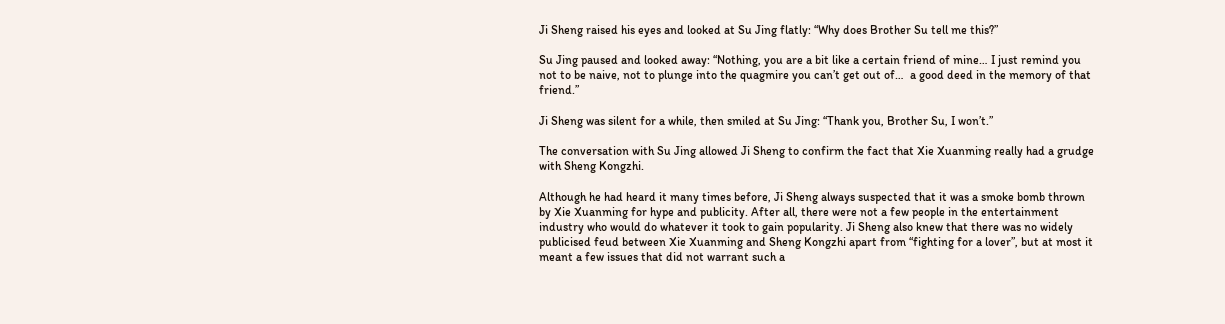Ji Sheng raised his eyes and looked at Su Jing flatly: “Why does Brother Su tell me this?”

Su Jing paused and looked away: “Nothing, you are a bit like a certain friend of mine… I just remind you not to be naive, not to plunge into the quagmire you can’t get out of…  a good deed in the memory of that friend.”

Ji Sheng was silent for a while, then smiled at Su Jing: “Thank you, Brother Su, I won’t.”

The conversation with Su Jing allowed Ji Sheng to confirm the fact that Xie Xuanming really had a grudge with Sheng Kongzhi.

Although he had heard it many times before, Ji Sheng always suspected that it was a smoke bomb thrown by Xie Xuanming for hype and publicity. After all, there were not a few people in the entertainment industry who would do whatever it took to gain popularity. Ji Sheng also knew that there was no widely publicised feud between Xie Xuanming and Sheng Kongzhi apart from “fighting for a lover”, but at most it meant a few issues that did not warrant such a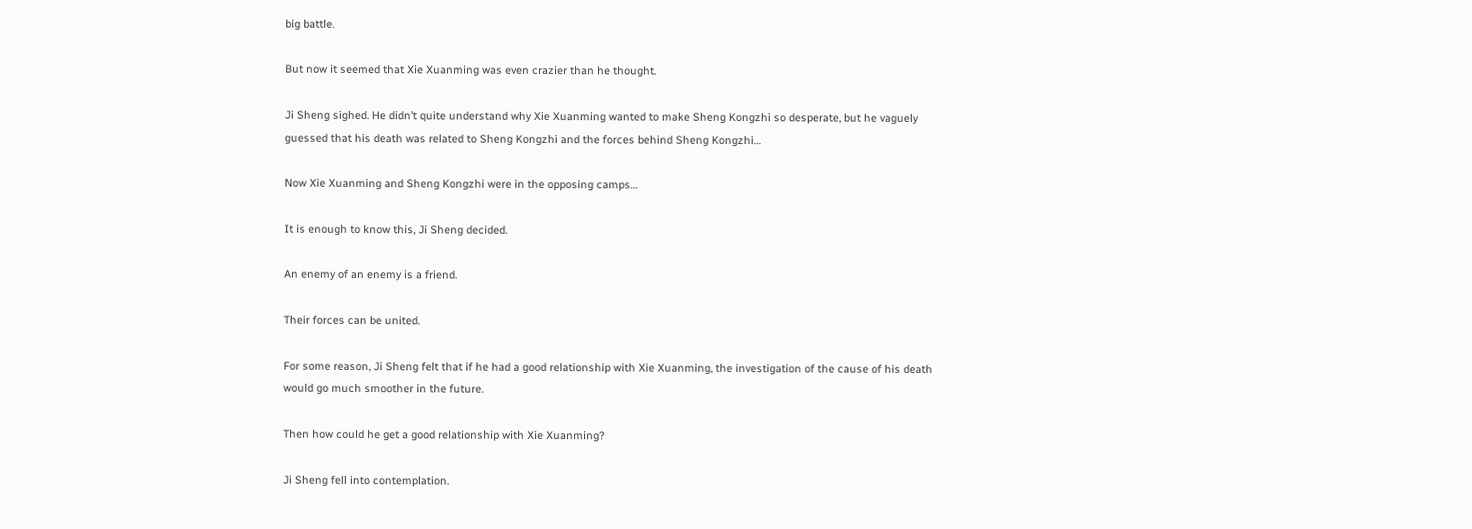big battle.

But now it seemed that Xie Xuanming was even crazier than he thought.

Ji Sheng sighed. He didn’t quite understand why Xie Xuanming wanted to make Sheng Kongzhi so desperate, but he vaguely guessed that his death was related to Sheng Kongzhi and the forces behind Sheng Kongzhi…

Now Xie Xuanming and Sheng Kongzhi were in the opposing camps…

It is enough to know this, Ji Sheng decided.

An enemy of an enemy is a friend.

Their forces can be united.

For some reason, Ji Sheng felt that if he had a good relationship with Xie Xuanming, the investigation of the cause of his death would go much smoother in the future.

Then how could he get a good relationship with Xie Xuanming?

Ji Sheng fell into contemplation.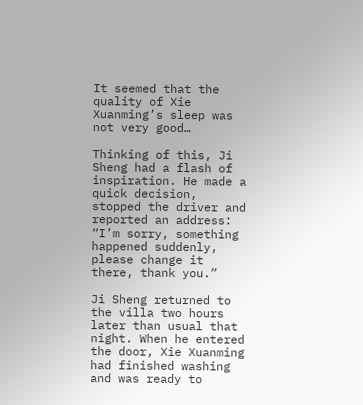It seemed that the quality of Xie Xuanming’s sleep was not very good…

Thinking of this, Ji Sheng had a flash of inspiration. He made a quick decision, stopped the driver and reported an address: “I’m sorry, something happened suddenly, please change it there, thank you.”

Ji Sheng returned to the villa two hours later than usual that night. When he entered the door, Xie Xuanming had finished washing and was ready to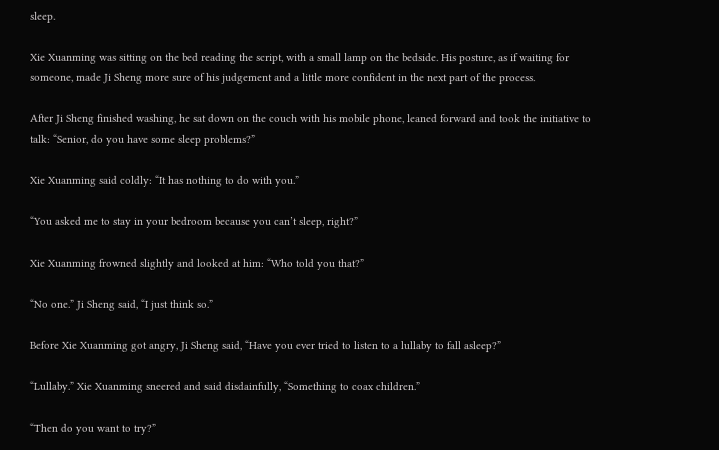sleep.

Xie Xuanming was sitting on the bed reading the script, with a small lamp on the bedside. His posture, as if waiting for someone, made Ji Sheng more sure of his judgement and a little more confident in the next part of the process.

After Ji Sheng finished washing, he sat down on the couch with his mobile phone, leaned forward and took the initiative to talk: “Senior, do you have some sleep problems?”

Xie Xuanming said coldly: “It has nothing to do with you.”

“You asked me to stay in your bedroom because you can’t sleep, right?”

Xie Xuanming frowned slightly and looked at him: “Who told you that?”

“No one.” Ji Sheng said, “I just think so.”

Before Xie Xuanming got angry, Ji Sheng said, “Have you ever tried to listen to a lullaby to fall asleep?”

“Lullaby.” Xie Xuanming sneered and said disdainfully, “Something to coax children.”

“Then do you want to try?”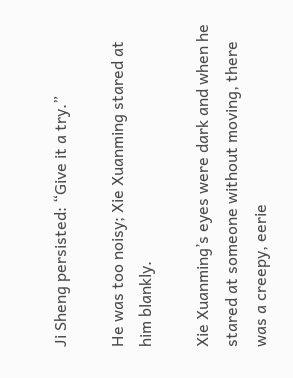Ji Sheng persisted: “Give it a try.”

He was too noisy; Xie Xuanming stared at him blankly.

Xie Xuanming’s eyes were dark and when he stared at someone without moving, there was a creepy, eerie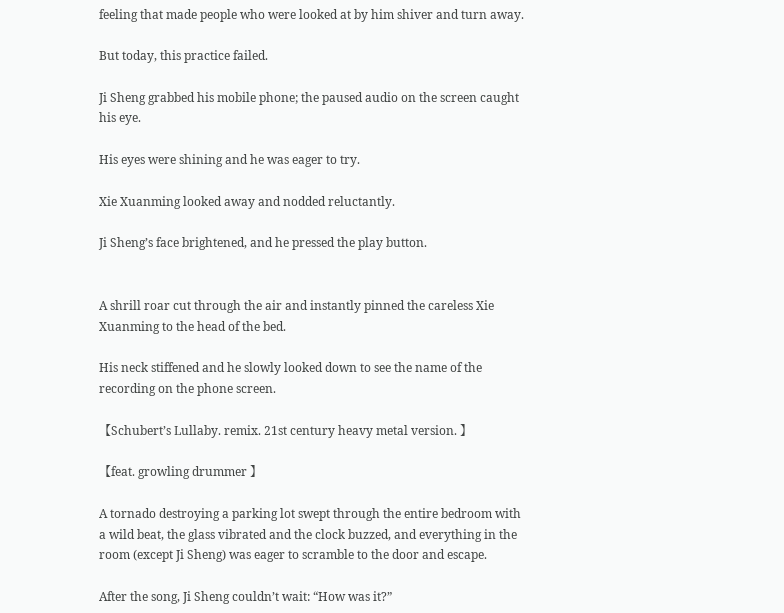feeling that made people who were looked at by him shiver and turn away.

But today, this practice failed.

Ji Sheng grabbed his mobile phone; the paused audio on the screen caught his eye.

His eyes were shining and he was eager to try.

Xie Xuanming looked away and nodded reluctantly.

Ji Sheng’s face brightened, and he pressed the play button.


A shrill roar cut through the air and instantly pinned the careless Xie Xuanming to the head of the bed.

His neck stiffened and he slowly looked down to see the name of the recording on the phone screen.

【Schubert’s Lullaby. remix. 21st century heavy metal version. 】

【feat. growling drummer 】

A tornado destroying a parking lot swept through the entire bedroom with a wild beat, the glass vibrated and the clock buzzed, and everything in the room (except Ji Sheng) was eager to scramble to the door and escape.

After the song, Ji Sheng couldn’t wait: “How was it?”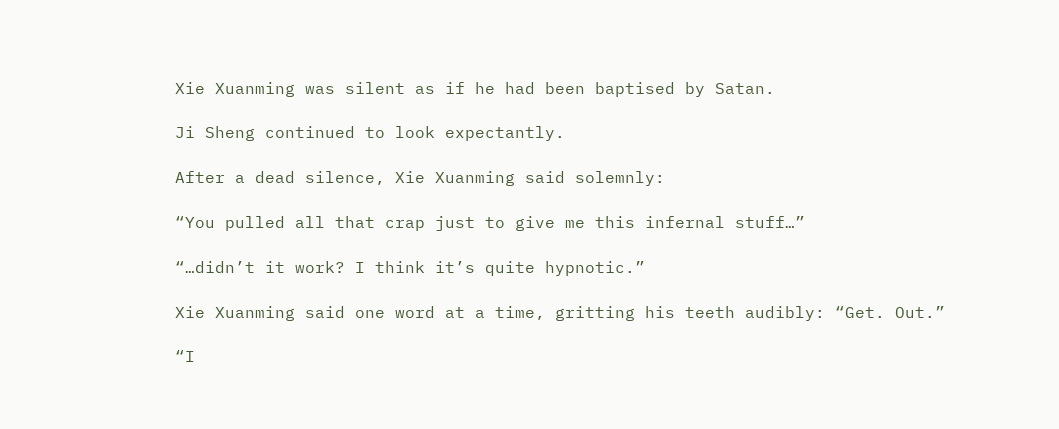Xie Xuanming was silent as if he had been baptised by Satan.

Ji Sheng continued to look expectantly.

After a dead silence, Xie Xuanming said solemnly:

“You pulled all that crap just to give me this infernal stuff…”

“…didn’t it work? I think it’s quite hypnotic.”

Xie Xuanming said one word at a time, gritting his teeth audibly: “Get. Out.”

“I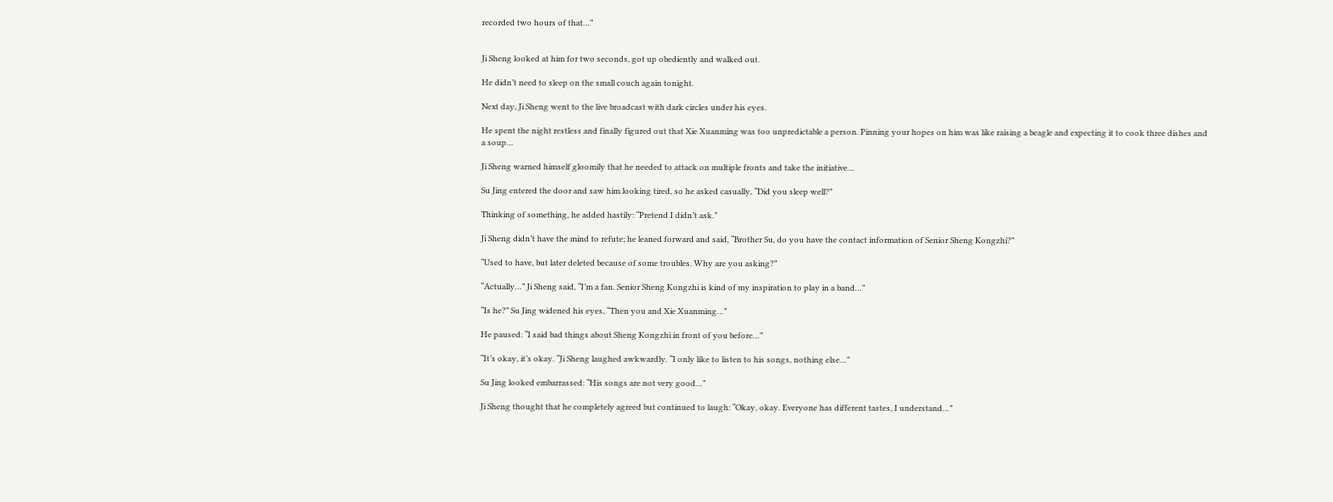recorded two hours of that…”


Ji Sheng looked at him for two seconds, got up obediently and walked out.

He didn’t need to sleep on the small couch again tonight.

Next day, Ji Sheng went to the live broadcast with dark circles under his eyes.

He spent the night restless and finally figured out that Xie Xuanming was too unpredictable a person. Pinning your hopes on him was like raising a beagle and expecting it to cook three dishes and a soup…

Ji Sheng warned himself gloomily that he needed to attack on multiple fronts and take the initiative…

Su Jing entered the door and saw him looking tired, so he asked casually, “Did you sleep well?”

Thinking of something, he added hastily: “Pretend I didn’t ask.”

Ji Sheng didn’t have the mind to refute; he leaned forward and said, “Brother Su, do you have the contact information of Senior Sheng Kongzhi?”

“Used to have, but later deleted because of some troubles. Why are you asking?”

“Actually…” Ji Sheng said, “I’m a fan. Senior Sheng Kongzhi is kind of my inspiration to play in a band…”

“Is he?” Su Jing widened his eyes, “Then you and Xie Xuanming…”

He paused: “I said bad things about Sheng Kongzhi in front of you before…”

“It’s okay, it’s okay. “Ji Sheng laughed awkwardly. “I only like to listen to his songs, nothing else…”

Su Jing looked embarrassed: “His songs are not very good…”

Ji Sheng thought that he completely agreed but continued to laugh: “Okay, okay. Everyone has different tastes, I understand…”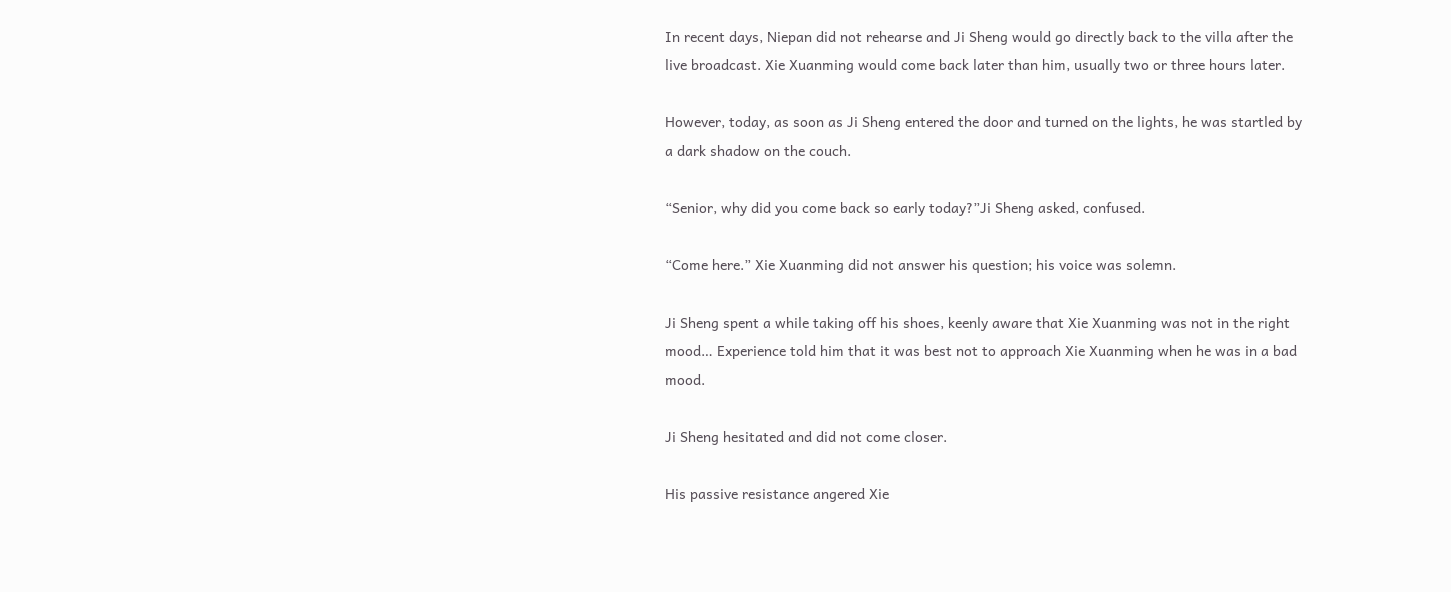In recent days, Niepan did not rehearse and Ji Sheng would go directly back to the villa after the live broadcast. Xie Xuanming would come back later than him, usually two or three hours later.

However, today, as soon as Ji Sheng entered the door and turned on the lights, he was startled by a dark shadow on the couch.

“Senior, why did you come back so early today?”Ji Sheng asked, confused.

“Come here.” Xie Xuanming did not answer his question; his voice was solemn.

Ji Sheng spent a while taking off his shoes, keenly aware that Xie Xuanming was not in the right mood… Experience told him that it was best not to approach Xie Xuanming when he was in a bad mood.

Ji Sheng hesitated and did not come closer.

His passive resistance angered Xie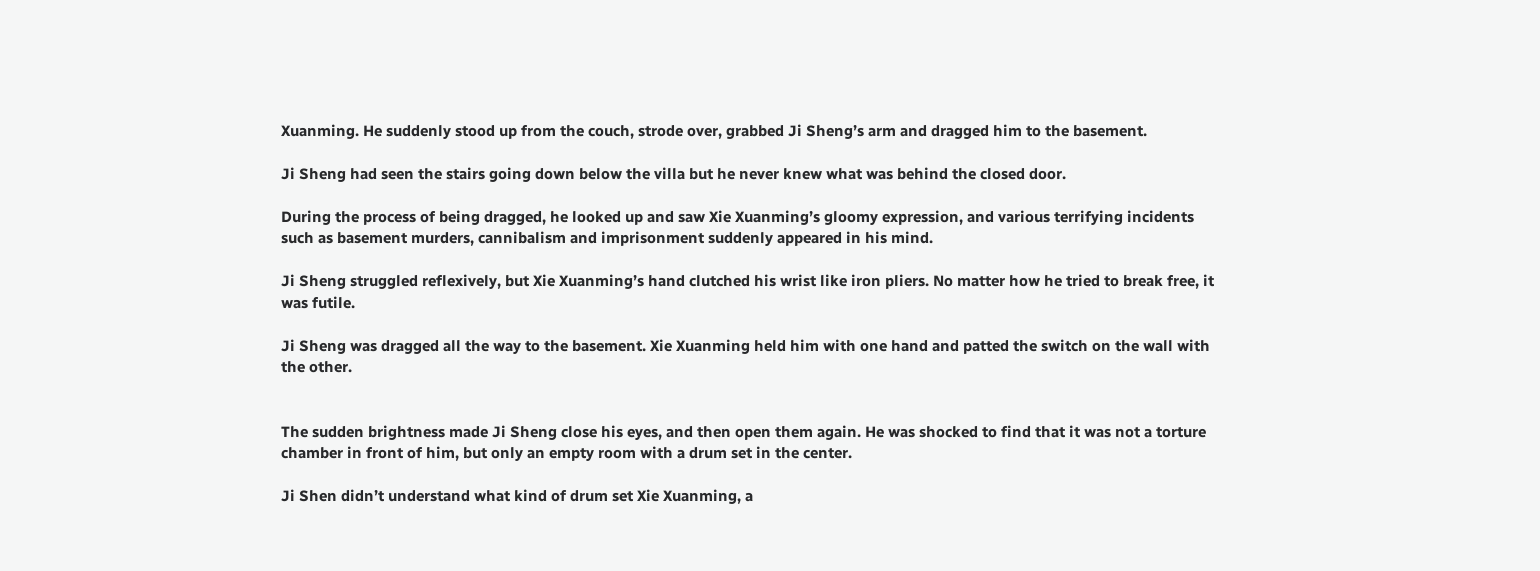Xuanming. He suddenly stood up from the couch, strode over, grabbed Ji Sheng’s arm and dragged him to the basement.

Ji Sheng had seen the stairs going down below the villa but he never knew what was behind the closed door.

During the process of being dragged, he looked up and saw Xie Xuanming’s gloomy expression, and various terrifying incidents such as basement murders, cannibalism and imprisonment suddenly appeared in his mind.

Ji Sheng struggled reflexively, but Xie Xuanming’s hand clutched his wrist like iron pliers. No matter how he tried to break free, it was futile.

Ji Sheng was dragged all the way to the basement. Xie Xuanming held him with one hand and patted the switch on the wall with the other.


The sudden brightness made Ji Sheng close his eyes, and then open them again. He was shocked to find that it was not a torture chamber in front of him, but only an empty room with a drum set in the center.

Ji Shen didn’t understand what kind of drum set Xie Xuanming, a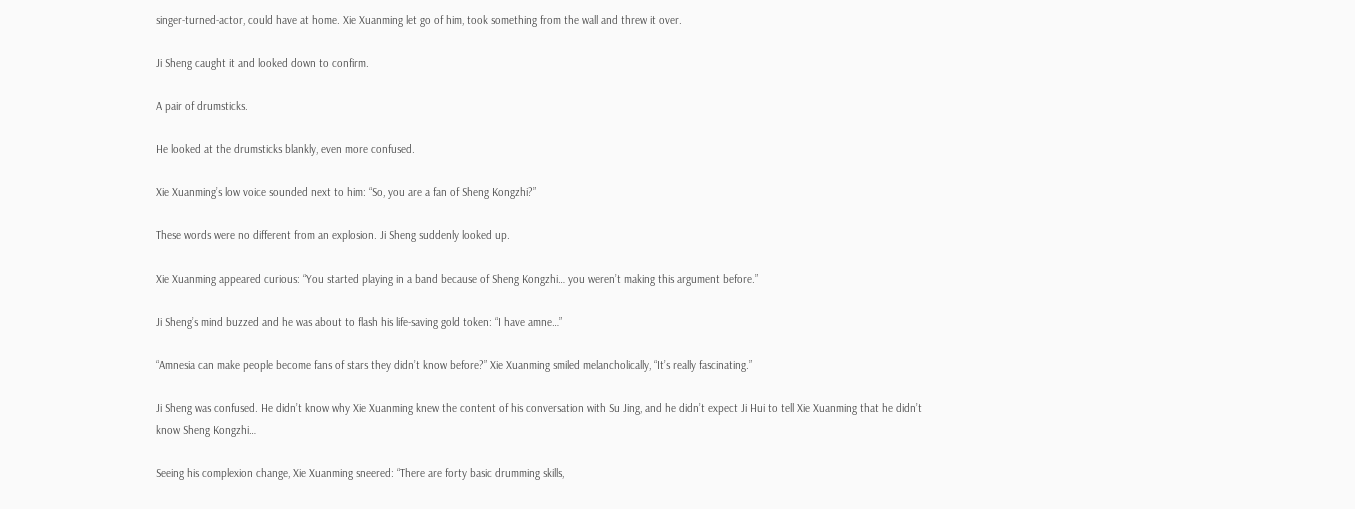singer-turned-actor, could have at home. Xie Xuanming let go of him, took something from the wall and threw it over.

Ji Sheng caught it and looked down to confirm.

A pair of drumsticks.

He looked at the drumsticks blankly, even more confused.

Xie Xuanming’s low voice sounded next to him: “So, you are a fan of Sheng Kongzhi?”

These words were no different from an explosion. Ji Sheng suddenly looked up.

Xie Xuanming appeared curious: “You started playing in a band because of Sheng Kongzhi… you weren’t making this argument before.”

Ji Sheng’s mind buzzed and he was about to flash his life-saving gold token: “I have amne…”

“Amnesia can make people become fans of stars they didn’t know before?” Xie Xuanming smiled melancholically, “It’s really fascinating.”

Ji Sheng was confused. He didn’t know why Xie Xuanming knew the content of his conversation with Su Jing, and he didn’t expect Ji Hui to tell Xie Xuanming that he didn’t know Sheng Kongzhi…

Seeing his complexion change, Xie Xuanming sneered: “There are forty basic drumming skills,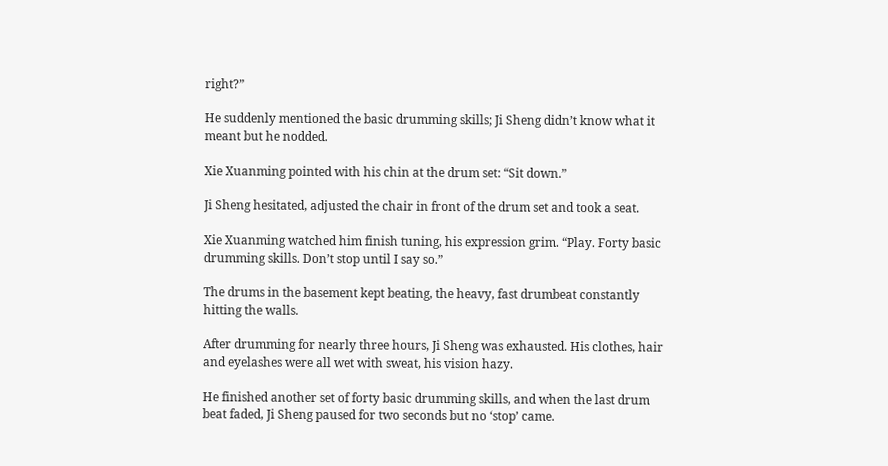right?”

He suddenly mentioned the basic drumming skills; Ji Sheng didn’t know what it meant but he nodded.

Xie Xuanming pointed with his chin at the drum set: “Sit down.”

Ji Sheng hesitated, adjusted the chair in front of the drum set and took a seat.

Xie Xuanming watched him finish tuning, his expression grim. “Play. Forty basic drumming skills. Don’t stop until I say so.”

The drums in the basement kept beating, the heavy, fast drumbeat constantly hitting the walls.

After drumming for nearly three hours, Ji Sheng was exhausted. His clothes, hair and eyelashes were all wet with sweat, his vision hazy.

He finished another set of forty basic drumming skills, and when the last drum beat faded, Ji Sheng paused for two seconds but no ‘stop’ came.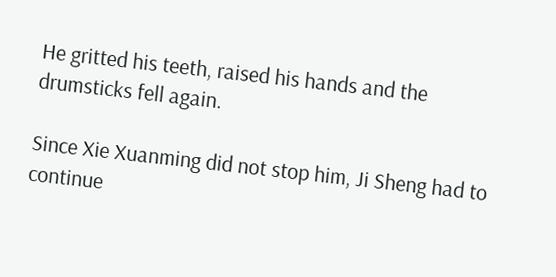He gritted his teeth, raised his hands and the drumsticks fell again.

Since Xie Xuanming did not stop him, Ji Sheng had to continue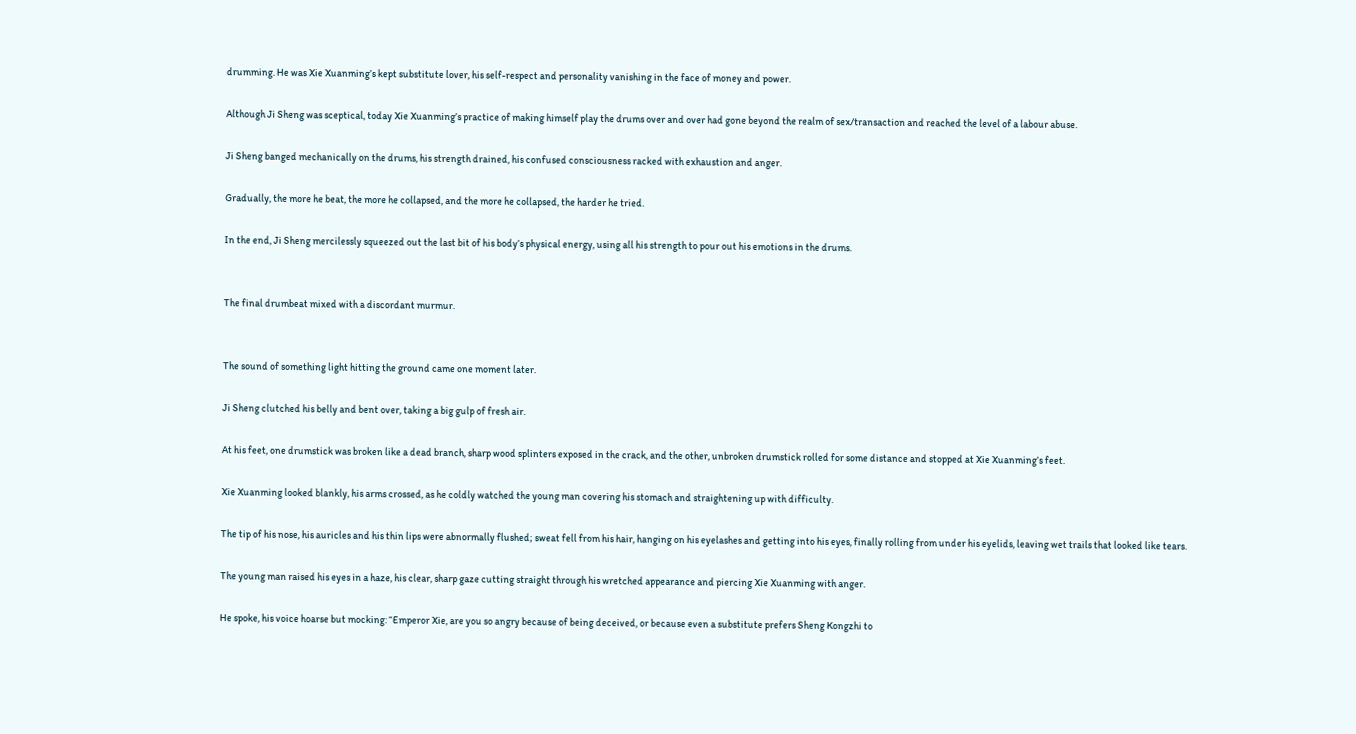drumming. He was Xie Xuanming’s kept substitute lover, his self-respect and personality vanishing in the face of money and power.

Although Ji Sheng was sceptical, today Xie Xuanming’s practice of making himself play the drums over and over had gone beyond the realm of sex/transaction and reached the level of a labour abuse.

Ji Sheng banged mechanically on the drums, his strength drained, his confused consciousness racked with exhaustion and anger.

Gradually, the more he beat, the more he collapsed, and the more he collapsed, the harder he tried.

In the end, Ji Sheng mercilessly squeezed out the last bit of his body’s physical energy, using all his strength to pour out his emotions in the drums.


The final drumbeat mixed with a discordant murmur.


The sound of something light hitting the ground came one moment later.

Ji Sheng clutched his belly and bent over, taking a big gulp of fresh air.

At his feet, one drumstick was broken like a dead branch, sharp wood splinters exposed in the crack, and the other, unbroken drumstick rolled for some distance and stopped at Xie Xuanming’s feet.

Xie Xuanming looked blankly, his arms crossed, as he coldly watched the young man covering his stomach and straightening up with difficulty.

The tip of his nose, his auricles and his thin lips were abnormally flushed; sweat fell from his hair, hanging on his eyelashes and getting into his eyes, finally rolling from under his eyelids, leaving wet trails that looked like tears.

The young man raised his eyes in a haze, his clear, sharp gaze cutting straight through his wretched appearance and piercing Xie Xuanming with anger.

He spoke, his voice hoarse but mocking: “Emperor Xie, are you so angry because of being deceived, or because even a substitute prefers Sheng Kongzhi to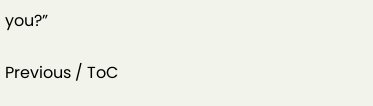you?”

Previous / ToC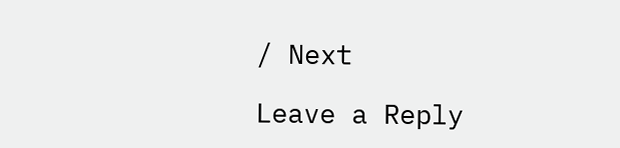/ Next

Leave a Reply